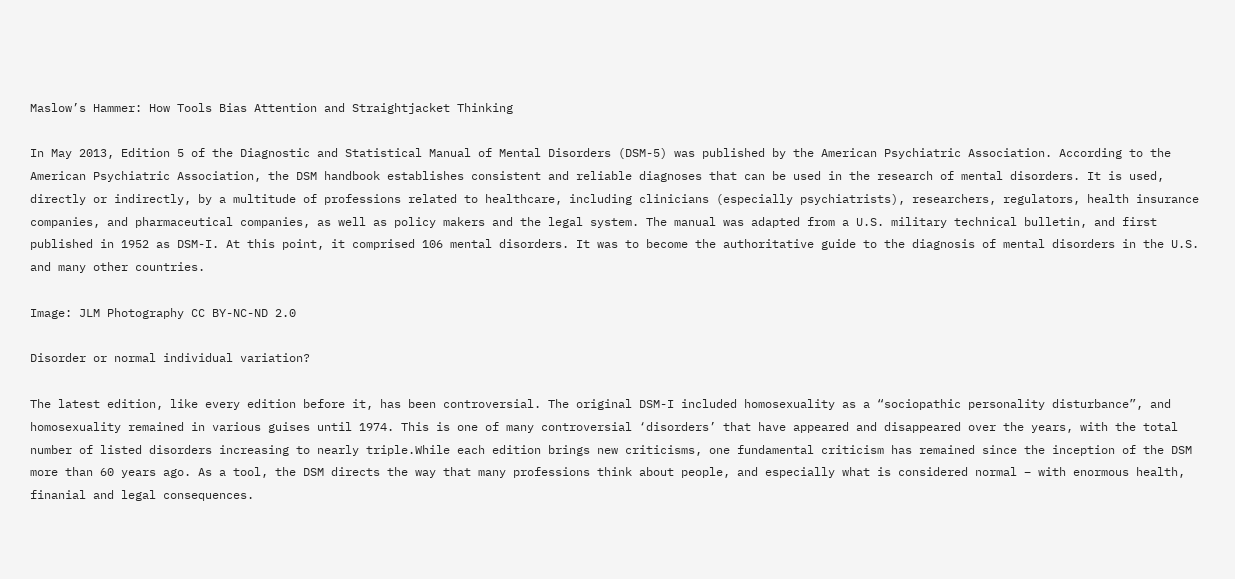Maslow’s Hammer: How Tools Bias Attention and Straightjacket Thinking

In May 2013, Edition 5 of the Diagnostic and Statistical Manual of Mental Disorders (DSM-5) was published by the American Psychiatric Association. According to the American Psychiatric Association, the DSM handbook establishes consistent and reliable diagnoses that can be used in the research of mental disorders. It is used, directly or indirectly, by a multitude of professions related to healthcare, including clinicians (especially psychiatrists), researchers, regulators, health insurance companies, and pharmaceutical companies, as well as policy makers and the legal system. The manual was adapted from a U.S. military technical bulletin, and first published in 1952 as DSM-I. At this point, it comprised 106 mental disorders. It was to become the authoritative guide to the diagnosis of mental disorders in the U.S. and many other countries.

Image: JLM Photography CC BY-NC-ND 2.0

Disorder or normal individual variation?

The latest edition, like every edition before it, has been controversial. The original DSM-I included homosexuality as a “sociopathic personality disturbance”, and homosexuality remained in various guises until 1974. This is one of many controversial ‘disorders’ that have appeared and disappeared over the years, with the total number of listed disorders increasing to nearly triple.While each edition brings new criticisms, one fundamental criticism has remained since the inception of the DSM more than 60 years ago. As a tool, the DSM directs the way that many professions think about people, and especially what is considered normal – with enormous health, finanial and legal consequences.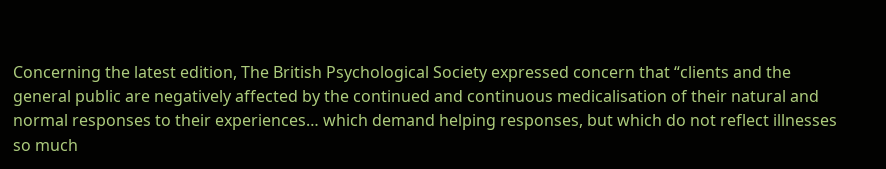Concerning the latest edition, The British Psychological Society expressed concern that “clients and the general public are negatively affected by the continued and continuous medicalisation of their natural and normal responses to their experiences… which demand helping responses, but which do not reflect illnesses so much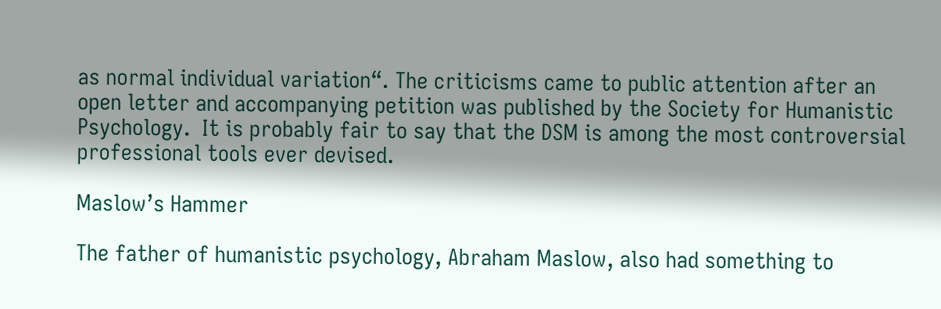as normal individual variation“. The criticisms came to public attention after an open letter and accompanying petition was published by the Society for Humanistic Psychology.  It is probably fair to say that the DSM is among the most controversial professional tools ever devised.

Maslow’s Hammer

The father of humanistic psychology, Abraham Maslow, also had something to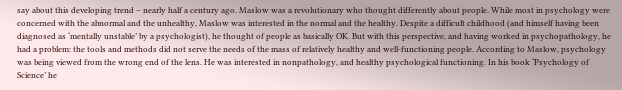say about this developing trend – nearly half a century ago. Maslow was a revolutionary who thought differently about people. While most in psychology were concerned with the abnormal and the unhealthy, Maslow was interested in the normal and the healthy. Despite a difficult childhood (and himself having been diagnosed as ‘mentally unstable’ by a psychologist), he thought of people as basically OK. But with this perspective, and having worked in psychopathology, he had a problem: the tools and methods did not serve the needs of the mass of relatively healthy and well-functioning people. According to Maslow, psychology was being viewed from the wrong end of the lens. He was interested in nonpathology, and healthy psychological functioning. In his book ‘Psychology of Science’ he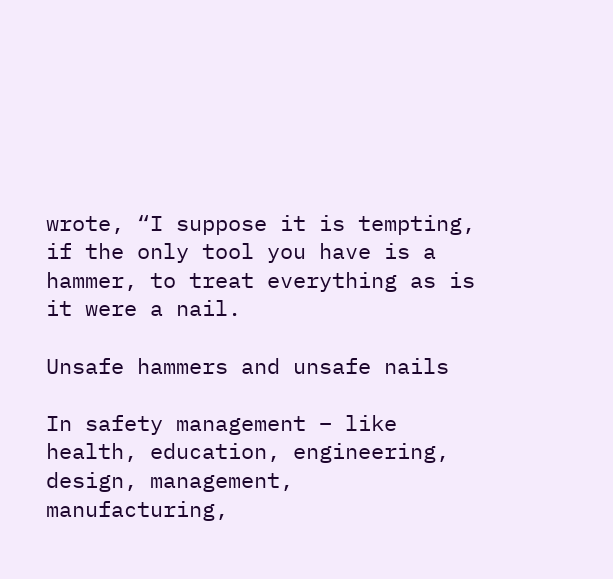wrote, “I suppose it is tempting, if the only tool you have is a hammer, to treat everything as is it were a nail.

Unsafe hammers and unsafe nails

In safety management – like health, education, engineering, design, management, manufacturing,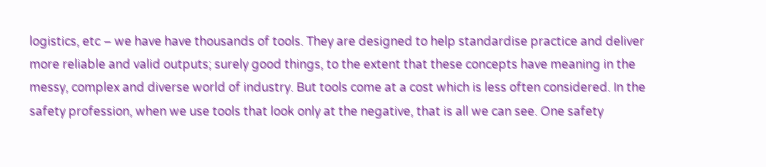logistics, etc – we have have thousands of tools. They are designed to help standardise practice and deliver more reliable and valid outputs; surely good things, to the extent that these concepts have meaning in the messy, complex and diverse world of industry. But tools come at a cost which is less often considered. In the safety profession, when we use tools that look only at the negative, that is all we can see. One safety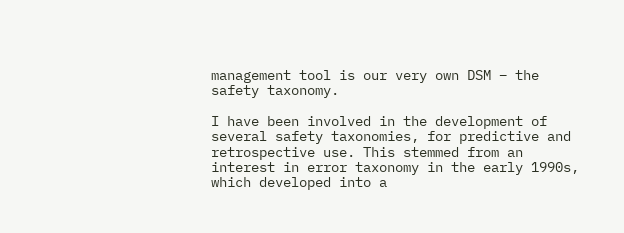management tool is our very own DSM – the safety taxonomy.

I have been involved in the development of several safety taxonomies, for predictive and retrospective use. This stemmed from an interest in error taxonomy in the early 1990s, which developed into a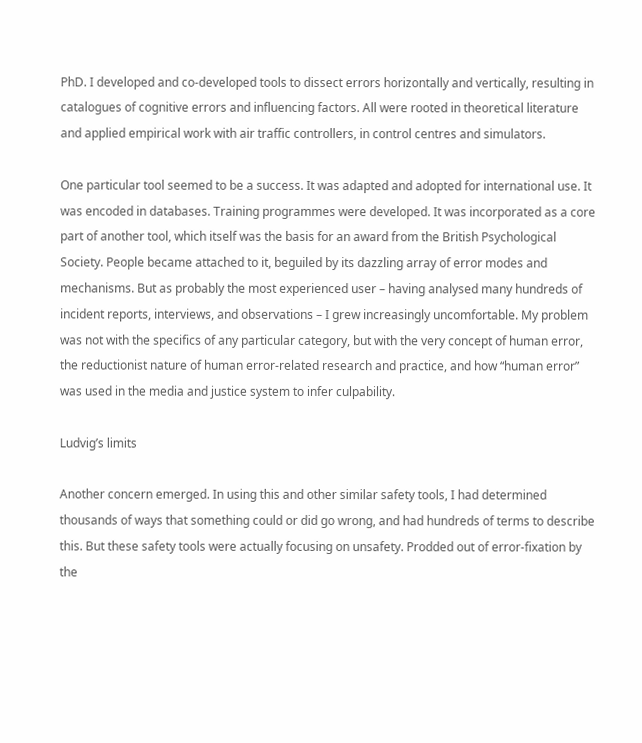PhD. I developed and co-developed tools to dissect errors horizontally and vertically, resulting in catalogues of cognitive errors and influencing factors. All were rooted in theoretical literature and applied empirical work with air traffic controllers, in control centres and simulators.

One particular tool seemed to be a success. It was adapted and adopted for international use. It was encoded in databases. Training programmes were developed. It was incorporated as a core part of another tool, which itself was the basis for an award from the British Psychological Society. People became attached to it, beguiled by its dazzling array of error modes and mechanisms. But as probably the most experienced user – having analysed many hundreds of incident reports, interviews, and observations – I grew increasingly uncomfortable. My problem was not with the specifics of any particular category, but with the very concept of human error, the reductionist nature of human error-related research and practice, and how “human error” was used in the media and justice system to infer culpability.

Ludvig’s limits

Another concern emerged. In using this and other similar safety tools, I had determined thousands of ways that something could or did go wrong, and had hundreds of terms to describe this. But these safety tools were actually focusing on unsafety. Prodded out of error-fixation by the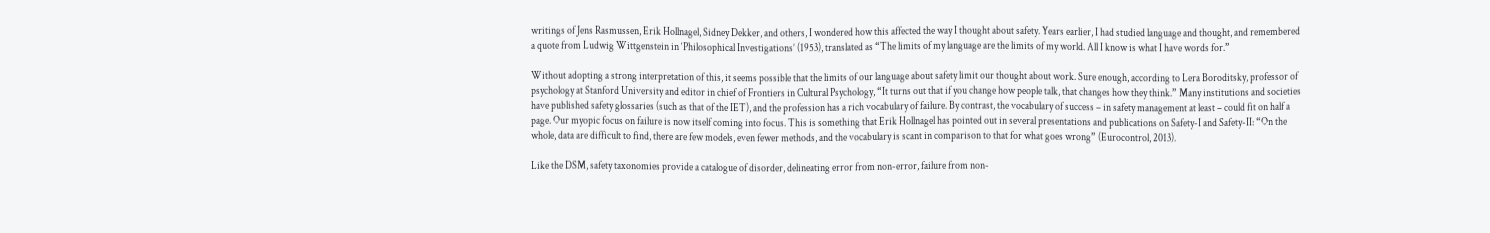writings of Jens Rasmussen, Erik Hollnagel, Sidney Dekker, and others, I wondered how this affected the way I thought about safety. Years earlier, I had studied language and thought, and remembered a quote from Ludwig Wittgenstein in ‘Philosophical Investigations’ (1953), translated as “The limits of my language are the limits of my world. All I know is what I have words for.”

Without adopting a strong interpretation of this, it seems possible that the limits of our language about safety limit our thought about work. Sure enough, according to Lera Boroditsky, professor of psychology at Stanford University and editor in chief of Frontiers in Cultural Psychology, “It turns out that if you change how people talk, that changes how they think.” Many institutions and societies have published safety glossaries (such as that of the IET), and the profession has a rich vocabulary of failure. By contrast, the vocabulary of success – in safety management at least – could fit on half a page. Our myopic focus on failure is now itself coming into focus. This is something that Erik Hollnagel has pointed out in several presentations and publications on Safety-I and Safety-II: “On the whole, data are difficult to find, there are few models, even fewer methods, and the vocabulary is scant in comparison to that for what goes wrong” (Eurocontrol, 2013).

Like the DSM, safety taxonomies provide a catalogue of disorder, delineating error from non-error, failure from non-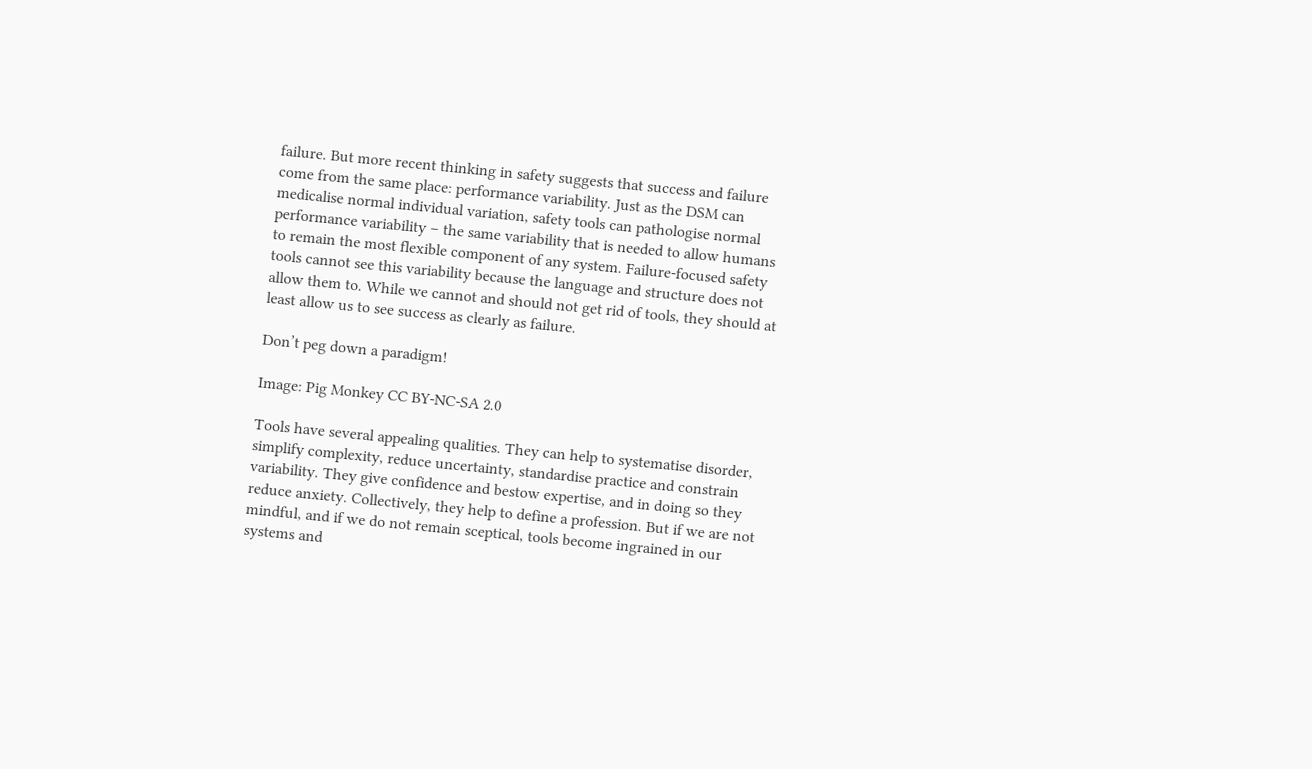failure. But more recent thinking in safety suggests that success and failure come from the same place: performance variability. Just as the DSM can medicalise normal individual variation, safety tools can pathologise normal performance variability – the same variability that is needed to allow humans to remain the most flexible component of any system. Failure-focused safety tools cannot see this variability because the language and structure does not allow them to. While we cannot and should not get rid of tools, they should at least allow us to see success as clearly as failure.

Don’t peg down a paradigm!

Image: Pig Monkey CC BY-NC-SA 2.0

Tools have several appealing qualities. They can help to systematise disorder, simplify complexity, reduce uncertainty, standardise practice and constrain variability. They give confidence and bestow expertise, and in doing so they reduce anxiety. Collectively, they help to define a profession. But if we are not mindful, and if we do not remain sceptical, tools become ingrained in our systems and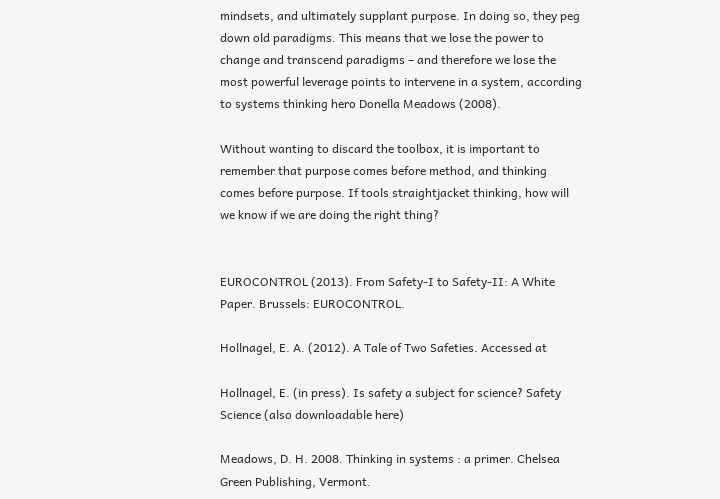mindsets, and ultimately supplant purpose. In doing so, they peg down old paradigms. This means that we lose the power to change and transcend paradigms – and therefore we lose the most powerful leverage points to intervene in a system, according to systems thinking hero Donella Meadows (2008).

Without wanting to discard the toolbox, it is important to remember that purpose comes before method, and thinking comes before purpose. If tools straightjacket thinking, how will we know if we are doing the right thing?


EUROCONTROL (2013). From Safety-I to Safety-II: A White Paper. Brussels: EUROCONTROL.

Hollnagel, E. A. (2012). A Tale of Two Safeties. Accessed at

Hollnagel, E. (in press). Is safety a subject for science? Safety Science (also downloadable here)

Meadows, D. H. 2008. Thinking in systems : a primer. Chelsea Green Publishing, Vermont.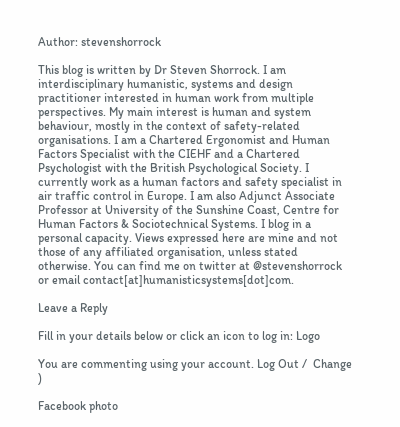Author: stevenshorrock

This blog is written by Dr Steven Shorrock. I am interdisciplinary humanistic, systems and design practitioner interested in human work from multiple perspectives. My main interest is human and system behaviour, mostly in the context of safety-related organisations. I am a Chartered Ergonomist and Human Factors Specialist with the CIEHF and a Chartered Psychologist with the British Psychological Society. I currently work as a human factors and safety specialist in air traffic control in Europe. I am also Adjunct Associate Professor at University of the Sunshine Coast, Centre for Human Factors & Sociotechnical Systems. I blog in a personal capacity. Views expressed here are mine and not those of any affiliated organisation, unless stated otherwise. You can find me on twitter at @stevenshorrock or email contact[at]humanisticsystems[dot]com.

Leave a Reply

Fill in your details below or click an icon to log in: Logo

You are commenting using your account. Log Out /  Change )

Facebook photo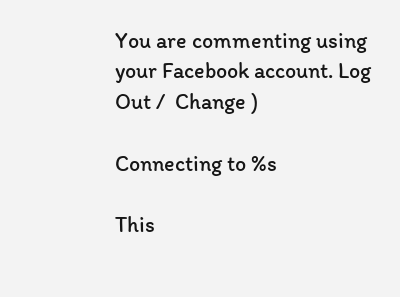You are commenting using your Facebook account. Log Out /  Change )

Connecting to %s

This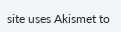site uses Akismet to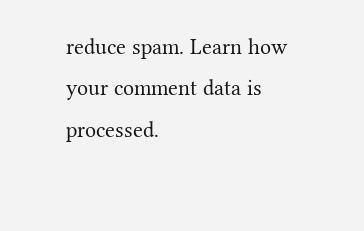reduce spam. Learn how your comment data is processed.